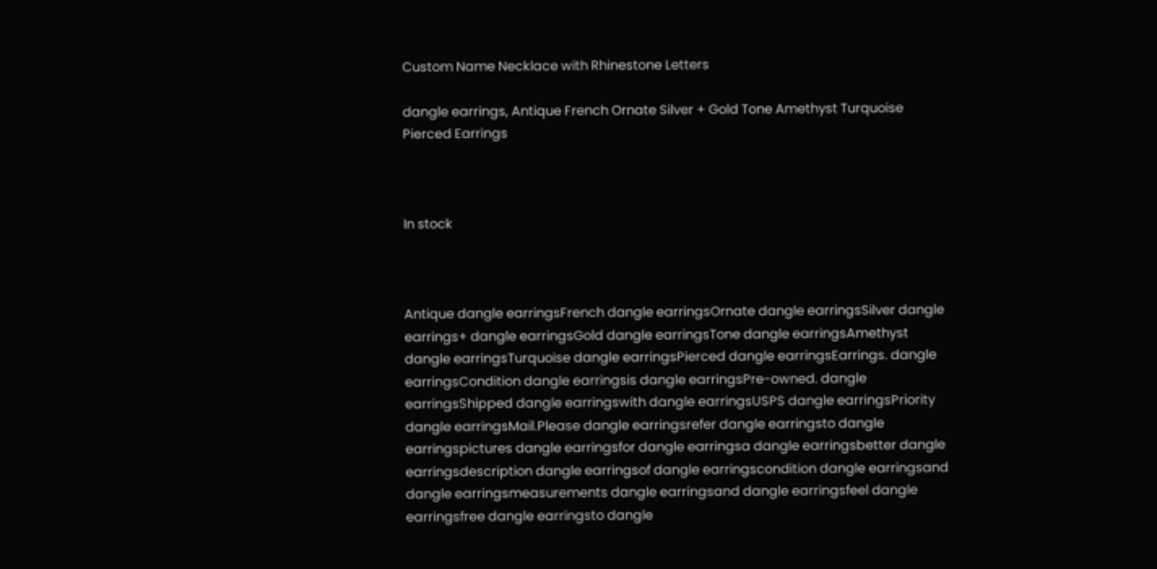Custom Name Necklace with Rhinestone Letters

dangle earrings, Antique French Ornate Silver + Gold Tone Amethyst Turquoise Pierced Earrings



In stock



Antique dangle earringsFrench dangle earringsOrnate dangle earringsSilver dangle earrings+ dangle earringsGold dangle earringsTone dangle earringsAmethyst dangle earringsTurquoise dangle earringsPierced dangle earringsEarrings. dangle earringsCondition dangle earringsis dangle earringsPre-owned. dangle earringsShipped dangle earringswith dangle earringsUSPS dangle earringsPriority dangle earringsMail.Please dangle earringsrefer dangle earringsto dangle earringspictures dangle earringsfor dangle earringsa dangle earringsbetter dangle earringsdescription dangle earringsof dangle earringscondition dangle earringsand dangle earringsmeasurements dangle earringsand dangle earringsfeel dangle earringsfree dangle earringsto dangle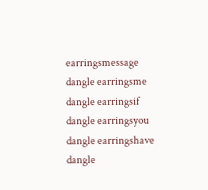earringsmessage dangle earringsme dangle earringsif dangle earringsyou dangle earringshave dangle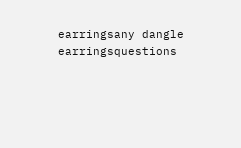earringsany dangle earringsquestions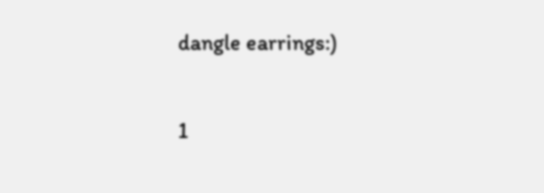dangle earrings:)

1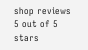shop reviews 5 out of 5 stars